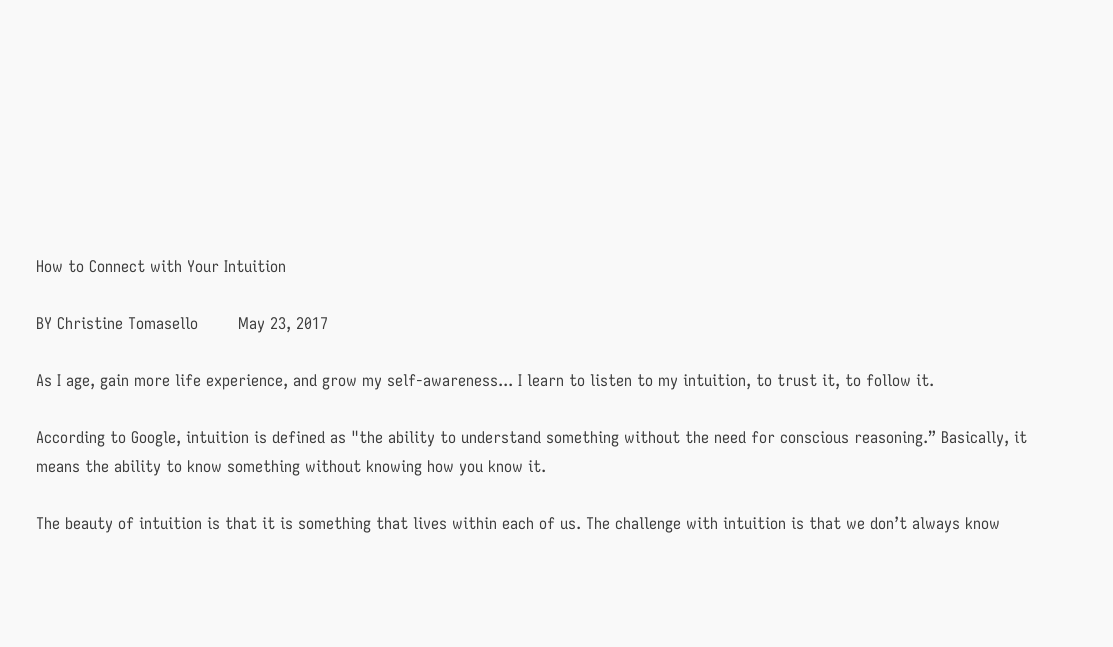How to Connect with Your Intuition

BY Christine Tomasello        May 23, 2017

As I age, gain more life experience, and grow my self-awareness... I learn to listen to my intuition, to trust it, to follow it.

According to Google, intuition is defined as "the ability to understand something without the need for conscious reasoning.” Basically, it means the ability to know something without knowing how you know it.

The beauty of intuition is that it is something that lives within each of us. The challenge with intuition is that we don’t always know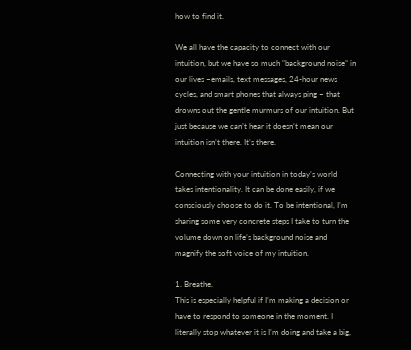how to find it.

We all have the capacity to connect with our intuition, but we have so much "background noise” in our lives –emails, text messages, 24-hour news cycles, and smart phones that always ping – that drowns out the gentle murmurs of our intuition. But just because we can’t hear it doesn’t mean our intuition isn’t there. It’s there.

Connecting with your intuition in today’s world takes intentionality. It can be done easily, if we consciously choose to do it. To be intentional, I’m sharing some very concrete steps I take to turn the volume down on life’s background noise and magnify the soft voice of my intuition.

1. Breathe.
This is especially helpful if I’m making a decision or have to respond to someone in the moment. I literally stop whatever it is I’m doing and take a big,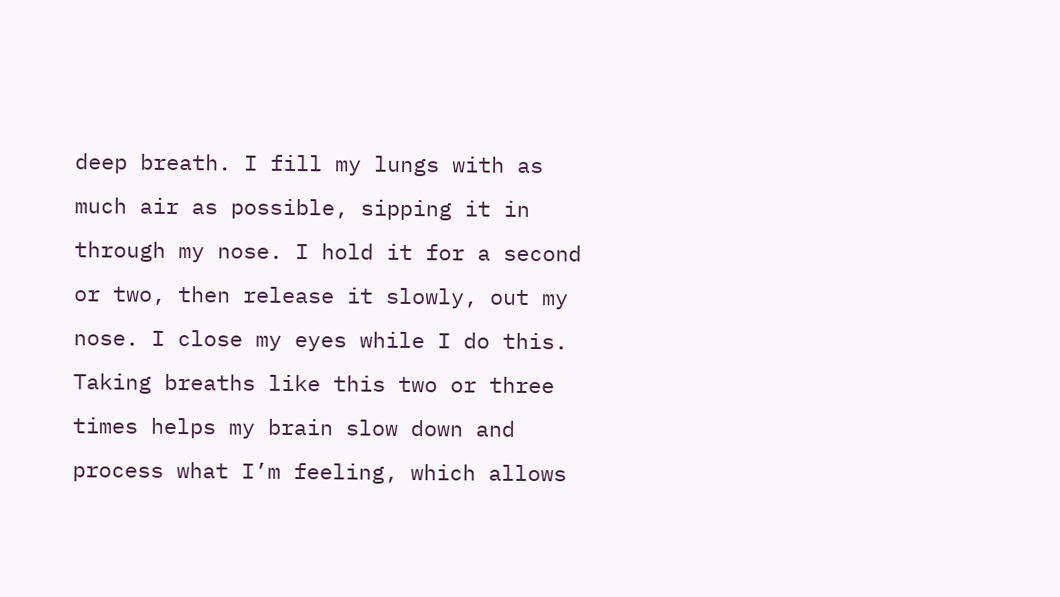deep breath. I fill my lungs with as much air as possible, sipping it in through my nose. I hold it for a second or two, then release it slowly, out my nose. I close my eyes while I do this. Taking breaths like this two or three times helps my brain slow down and process what I’m feeling, which allows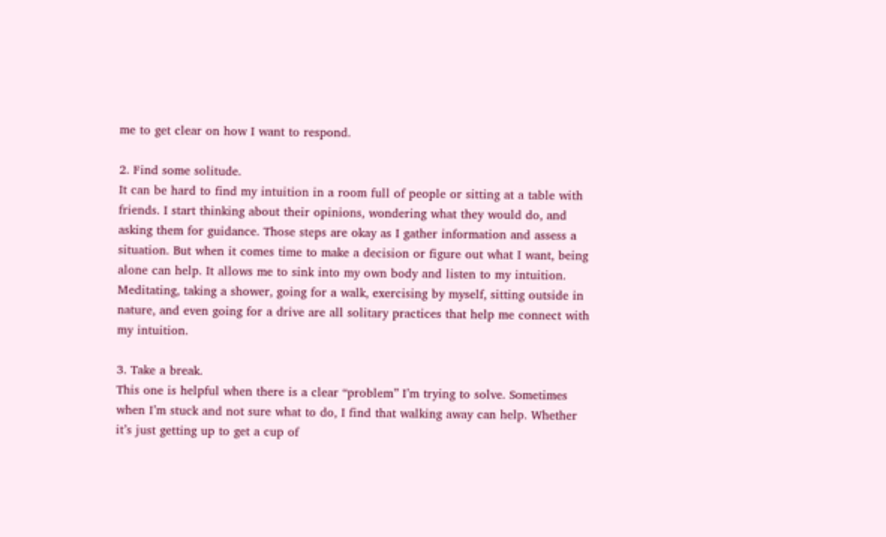me to get clear on how I want to respond.

2. Find some solitude.
It can be hard to find my intuition in a room full of people or sitting at a table with friends. I start thinking about their opinions, wondering what they would do, and asking them for guidance. Those steps are okay as I gather information and assess a situation. But when it comes time to make a decision or figure out what I want, being alone can help. It allows me to sink into my own body and listen to my intuition. Meditating, taking a shower, going for a walk, exercising by myself, sitting outside in nature, and even going for a drive are all solitary practices that help me connect with my intuition.

3. Take a break.
This one is helpful when there is a clear “problem” I’m trying to solve. Sometimes when I’m stuck and not sure what to do, I find that walking away can help. Whether it’s just getting up to get a cup of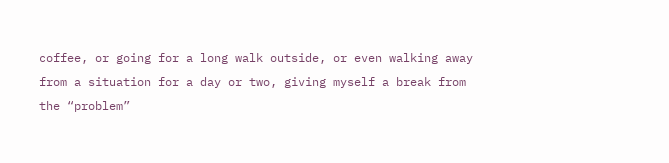coffee, or going for a long walk outside, or even walking away from a situation for a day or two, giving myself a break from the “problem”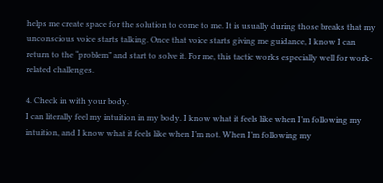helps me create space for the solution to come to me. It is usually during those breaks that my unconscious voice starts talking. Once that voice starts giving me guidance, I know I can return to the “problem” and start to solve it. For me, this tactic works especially well for work-related challenges.

4. Check in with your body.
I can literally feel my intuition in my body. I know what it feels like when I’m following my intuition, and I know what it feels like when I’m not. When I’m following my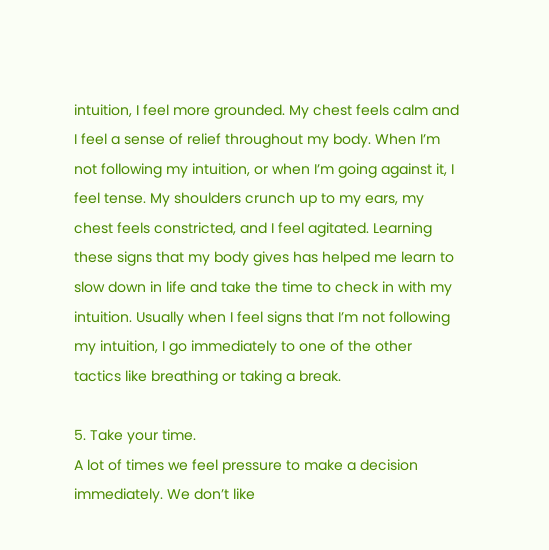intuition, I feel more grounded. My chest feels calm and I feel a sense of relief throughout my body. When I’m not following my intuition, or when I’m going against it, I feel tense. My shoulders crunch up to my ears, my chest feels constricted, and I feel agitated. Learning these signs that my body gives has helped me learn to slow down in life and take the time to check in with my intuition. Usually when I feel signs that I’m not following my intuition, I go immediately to one of the other tactics like breathing or taking a break.

5. Take your time.
A lot of times we feel pressure to make a decision immediately. We don’t like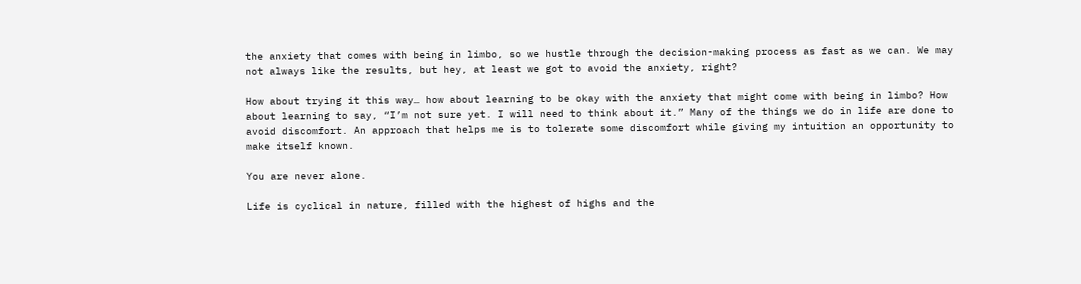the anxiety that comes with being in limbo, so we hustle through the decision-making process as fast as we can. We may not always like the results, but hey, at least we got to avoid the anxiety, right?

How about trying it this way… how about learning to be okay with the anxiety that might come with being in limbo? How about learning to say, “I’m not sure yet. I will need to think about it.” Many of the things we do in life are done to avoid discomfort. An approach that helps me is to tolerate some discomfort while giving my intuition an opportunity to make itself known.

You are never alone.

Life is cyclical in nature, filled with the highest of highs and the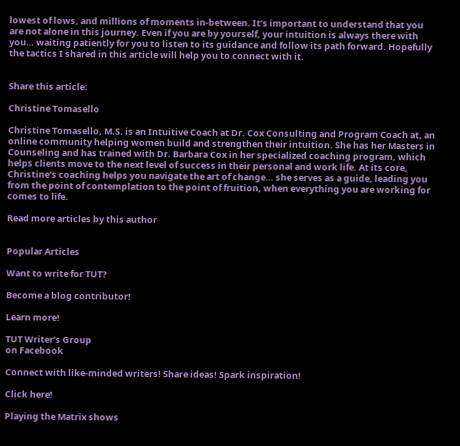lowest of lows, and millions of moments in-between. It’s important to understand that you are not alone in this journey. Even if you are by yourself, your intuition is always there with you… waiting patiently for you to listen to its guidance and follow its path forward. Hopefully the tactics I shared in this article will help you to connect with it.


Share this article:

Christine Tomasello

Christine Tomasello, M.S. is an Intuitive Coach at Dr. Cox Consulting and Program Coach at, an online community helping women build and strengthen their intuition. She has her Masters in Counseling and has trained with Dr. Barbara Cox in her specialized coaching program, which helps clients move to the next level of success in their personal and work life. At its core, Christine’s coaching helps you navigate the art of change… she serves as a guide, leading you from the point of contemplation to the point of fruition, when everything you are working for comes to life.

Read more articles by this author


Popular Articles

Want to write for TUT?

Become a blog contributor!

Learn more!

TUT Writer’s Group
on Facebook

Connect with like-minded writers! Share ideas! Spark inspiration!

Click here!

Playing the Matrix shows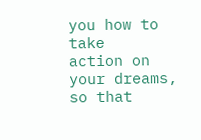you how to take
action on your dreams, so that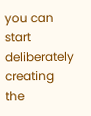you can start deliberately creating the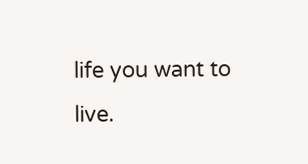life you want to live.